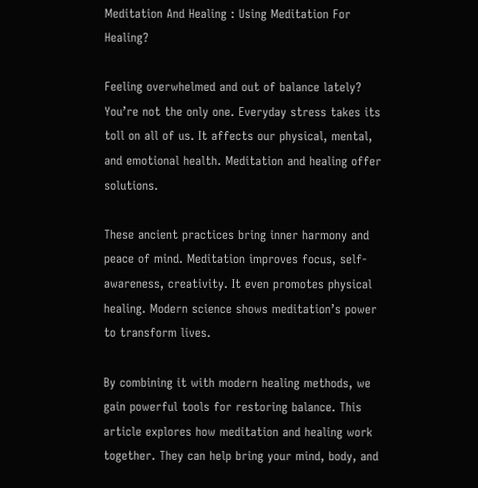Meditation And Healing : Using Meditation For Healing?

Feeling overwhelmed and out of balance lately? You’re not the only one. Everyday stress takes its toll on all of us. It affects our physical, mental, and emotional health. Meditation and healing offer solutions.

These ancient practices bring inner harmony and peace of mind. Meditation improves focus, self-awareness, creativity. It even promotes physical healing. Modern science shows meditation’s power to transform lives.

By combining it with modern healing methods, we gain powerful tools for restoring balance. This article explores how meditation and healing work together. They can help bring your mind, body, and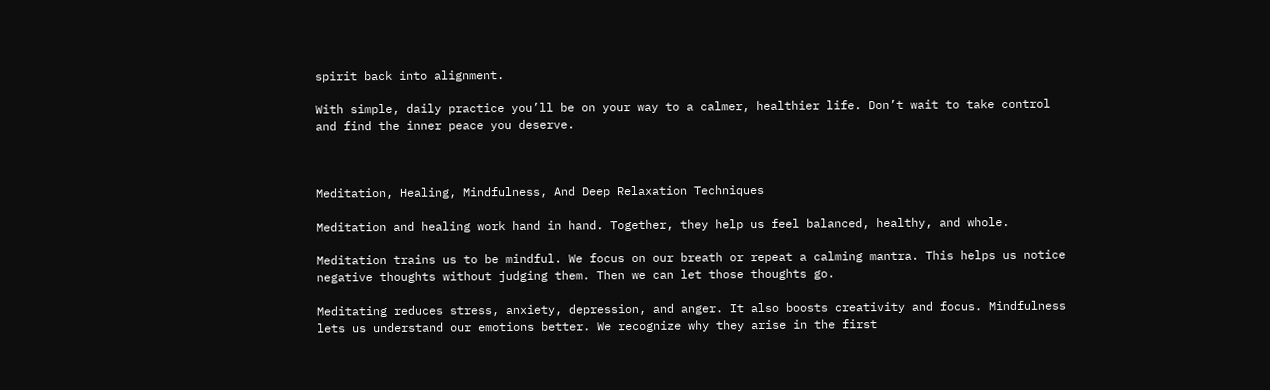spirit back into alignment.

With simple, daily practice you’ll be on your way to a calmer, healthier life. Don’t wait to take control and find the inner peace you deserve.



Meditation, Healing, Mindfulness, And Deep Relaxation Techniques

Meditation and healing work hand in hand. Together, they help us feel balanced, healthy, and whole.

Meditation trains us to be mindful. We focus on our breath or repeat a calming mantra. This helps us notice negative thoughts without judging them. Then we can let those thoughts go.

Meditating reduces stress, anxiety, depression, and anger. It also boosts creativity and focus. Mindfulness lets us understand our emotions better. We recognize why they arise in the first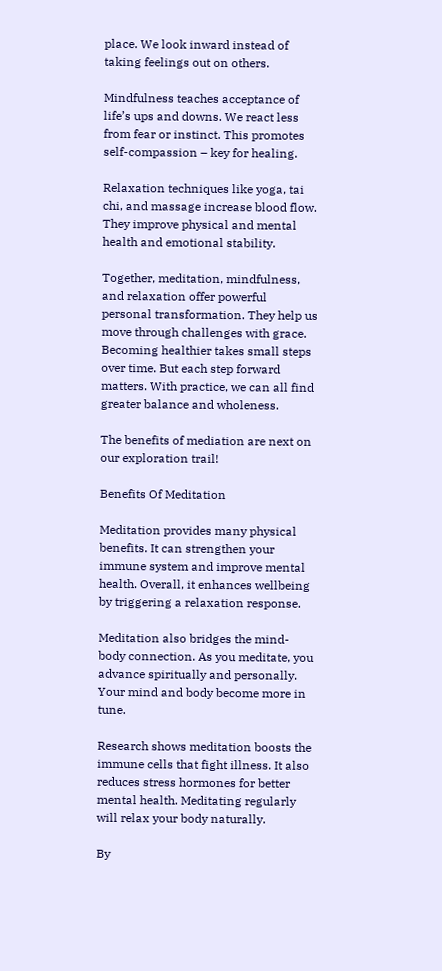place. We look inward instead of taking feelings out on others.

Mindfulness teaches acceptance of life’s ups and downs. We react less from fear or instinct. This promotes self-compassion – key for healing.

Relaxation techniques like yoga, tai chi, and massage increase blood flow. They improve physical and mental health and emotional stability.

Together, meditation, mindfulness, and relaxation offer powerful personal transformation. They help us move through challenges with grace. Becoming healthier takes small steps over time. But each step forward matters. With practice, we can all find greater balance and wholeness.

The benefits of mediation are next on our exploration trail!

Benefits Of Meditation

Meditation provides many physical benefits. It can strengthen your immune system and improve mental health. Overall, it enhances wellbeing by triggering a relaxation response.

Meditation also bridges the mind-body connection. As you meditate, you advance spiritually and personally. Your mind and body become more in tune.

Research shows meditation boosts the immune cells that fight illness. It also reduces stress hormones for better mental health. Meditating regularly will relax your body naturally.

By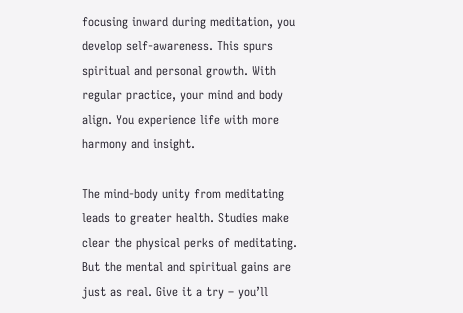focusing inward during meditation, you develop self-awareness. This spurs spiritual and personal growth. With regular practice, your mind and body align. You experience life with more harmony and insight.

The mind-body unity from meditating leads to greater health. Studies make clear the physical perks of meditating. But the mental and spiritual gains are just as real. Give it a try – you’ll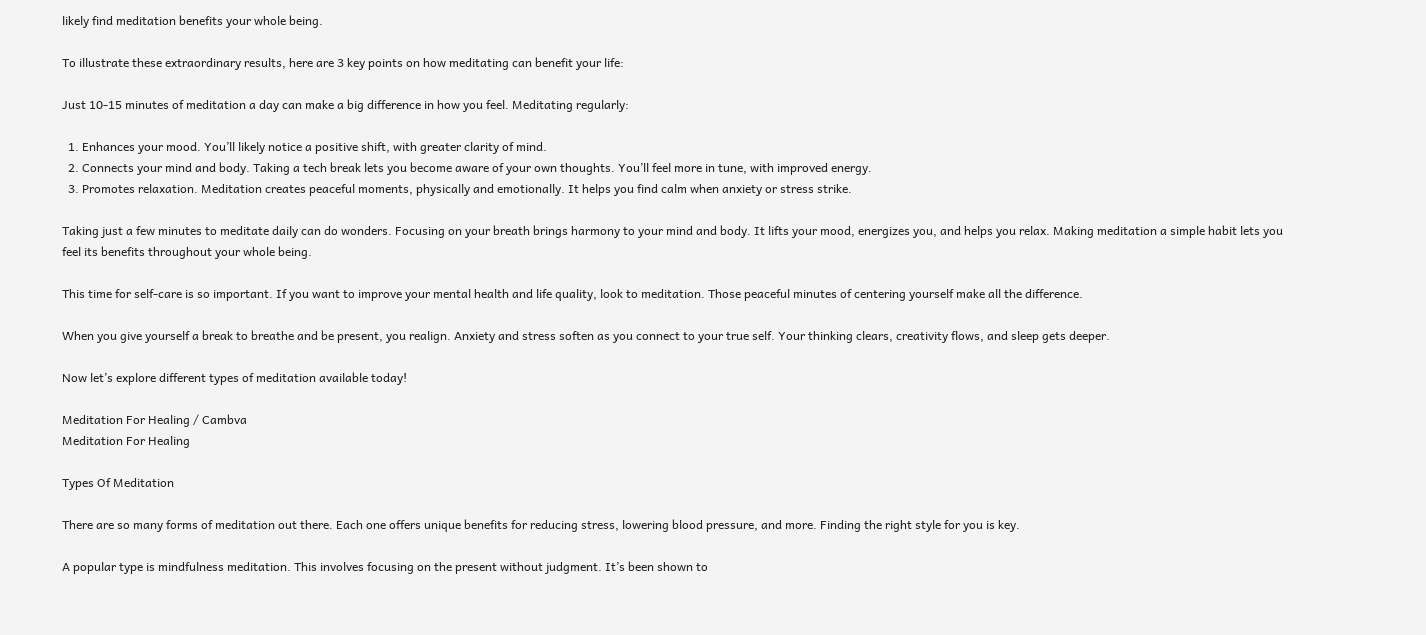likely find meditation benefits your whole being.

To illustrate these extraordinary results, here are 3 key points on how meditating can benefit your life:

Just 10-15 minutes of meditation a day can make a big difference in how you feel. Meditating regularly:

  1. Enhances your mood. You’ll likely notice a positive shift, with greater clarity of mind.
  2. Connects your mind and body. Taking a tech break lets you become aware of your own thoughts. You’ll feel more in tune, with improved energy.
  3. Promotes relaxation. Meditation creates peaceful moments, physically and emotionally. It helps you find calm when anxiety or stress strike.

Taking just a few minutes to meditate daily can do wonders. Focusing on your breath brings harmony to your mind and body. It lifts your mood, energizes you, and helps you relax. Making meditation a simple habit lets you feel its benefits throughout your whole being.

This time for self-care is so important. If you want to improve your mental health and life quality, look to meditation. Those peaceful minutes of centering yourself make all the difference.

When you give yourself a break to breathe and be present, you realign. Anxiety and stress soften as you connect to your true self. Your thinking clears, creativity flows, and sleep gets deeper.

Now let’s explore different types of meditation available today!

Meditation For Healing / Cambva
Meditation For Healing

Types Of Meditation

There are so many forms of meditation out there. Each one offers unique benefits for reducing stress, lowering blood pressure, and more. Finding the right style for you is key.

A popular type is mindfulness meditation. This involves focusing on the present without judgment. It’s been shown to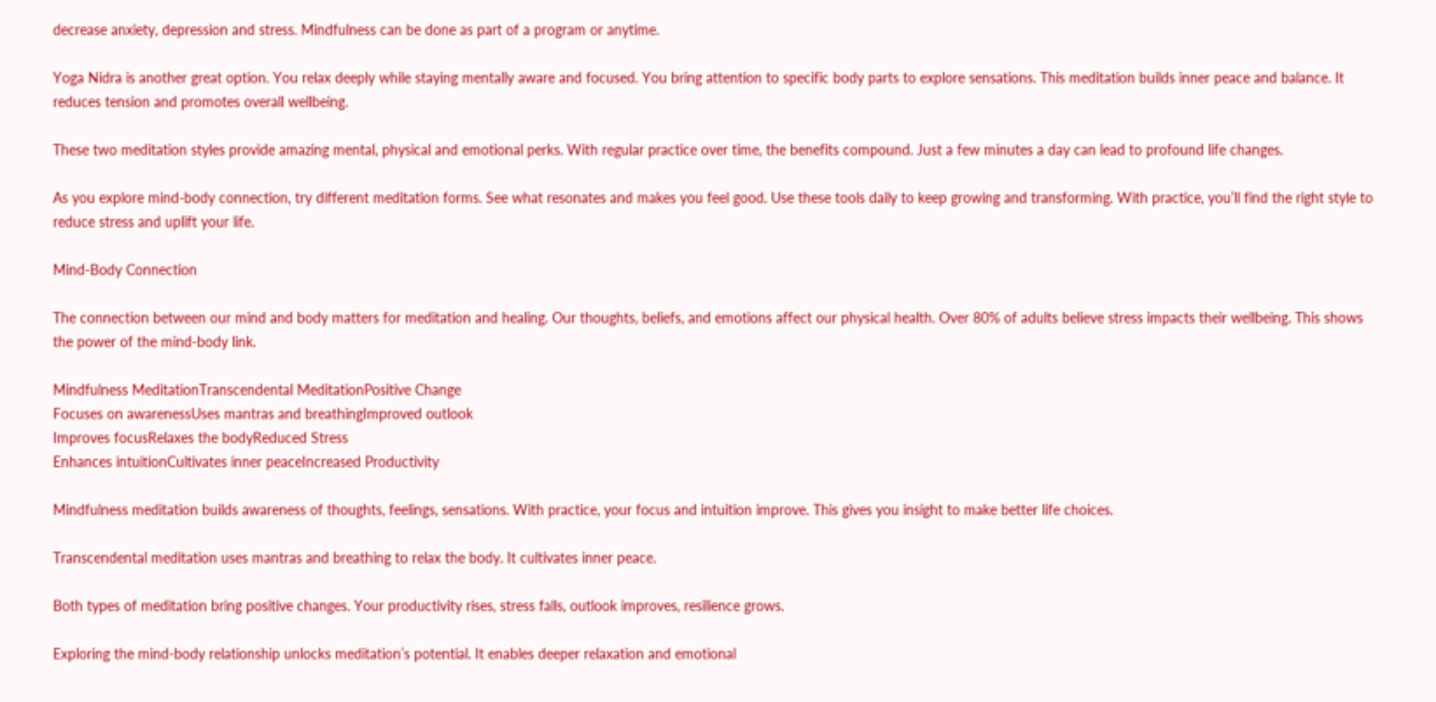decrease anxiety, depression and stress. Mindfulness can be done as part of a program or anytime.

Yoga Nidra is another great option. You relax deeply while staying mentally aware and focused. You bring attention to specific body parts to explore sensations. This meditation builds inner peace and balance. It reduces tension and promotes overall wellbeing.

These two meditation styles provide amazing mental, physical and emotional perks. With regular practice over time, the benefits compound. Just a few minutes a day can lead to profound life changes.

As you explore mind-body connection, try different meditation forms. See what resonates and makes you feel good. Use these tools daily to keep growing and transforming. With practice, you’ll find the right style to reduce stress and uplift your life.

Mind-Body Connection

The connection between our mind and body matters for meditation and healing. Our thoughts, beliefs, and emotions affect our physical health. Over 80% of adults believe stress impacts their wellbeing. This shows the power of the mind-body link.

Mindfulness MeditationTranscendental MeditationPositive Change
Focuses on awarenessUses mantras and breathingImproved outlook
Improves focusRelaxes the bodyReduced Stress
Enhances intuitionCultivates inner peaceIncreased Productivity

Mindfulness meditation builds awareness of thoughts, feelings, sensations. With practice, your focus and intuition improve. This gives you insight to make better life choices.

Transcendental meditation uses mantras and breathing to relax the body. It cultivates inner peace.

Both types of meditation bring positive changes. Your productivity rises, stress falls, outlook improves, resilience grows.

Exploring the mind-body relationship unlocks meditation’s potential. It enables deeper relaxation and emotional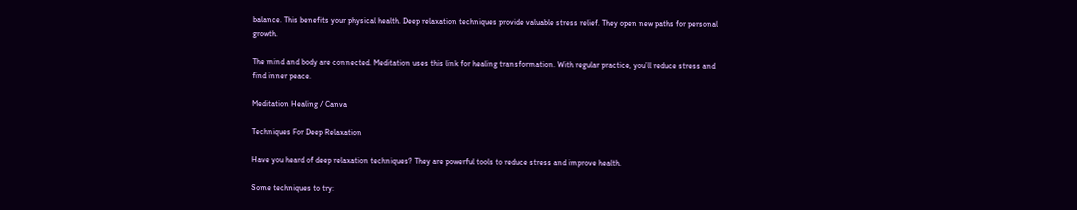balance. This benefits your physical health. Deep relaxation techniques provide valuable stress relief. They open new paths for personal growth.

The mind and body are connected. Meditation uses this link for healing transformation. With regular practice, you’ll reduce stress and find inner peace.

Meditation Healing / Canva

Techniques For Deep Relaxation

Have you heard of deep relaxation techniques? They are powerful tools to reduce stress and improve health.

Some techniques to try: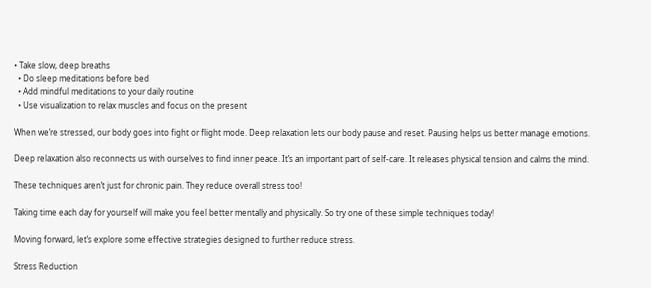• Take slow, deep breaths
  • Do sleep meditations before bed
  • Add mindful meditations to your daily routine
  • Use visualization to relax muscles and focus on the present

When we’re stressed, our body goes into fight or flight mode. Deep relaxation lets our body pause and reset. Pausing helps us better manage emotions.

Deep relaxation also reconnects us with ourselves to find inner peace. It’s an important part of self-care. It releases physical tension and calms the mind.

These techniques aren’t just for chronic pain. They reduce overall stress too!

Taking time each day for yourself will make you feel better mentally and physically. So try one of these simple techniques today!

Moving forward, let’s explore some effective strategies designed to further reduce stress.

Stress Reduction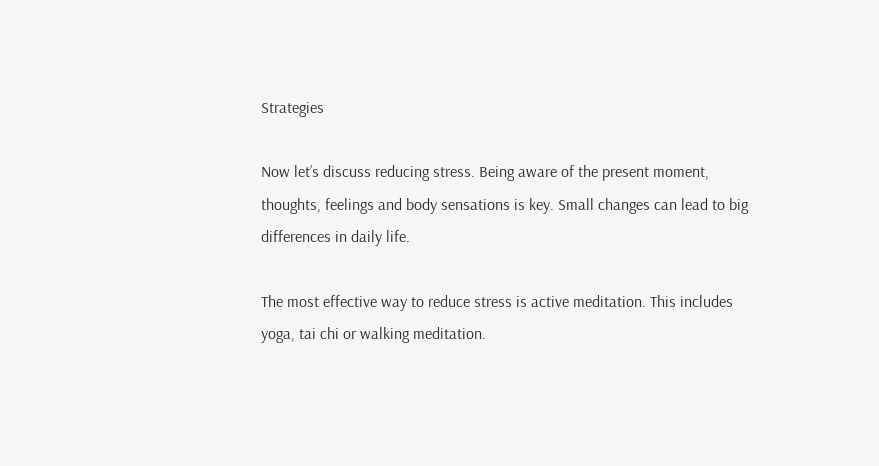Strategies

Now let’s discuss reducing stress. Being aware of the present moment, thoughts, feelings and body sensations is key. Small changes can lead to big differences in daily life.

The most effective way to reduce stress is active meditation. This includes yoga, tai chi or walking meditation.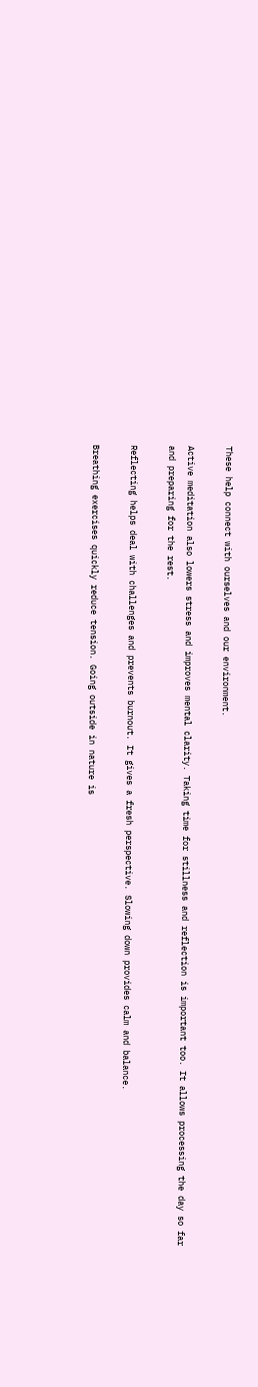These help connect with ourselves and our environment.

Active meditation also lowers stress and improves mental clarity. Taking time for stillness and reflection is important too. It allows processing the day so far and preparing for the rest.

Reflecting helps deal with challenges and prevents burnout. It gives a fresh perspective. Slowing down provides calm and balance.

Breathing exercises quickly reduce tension. Going outside in nature is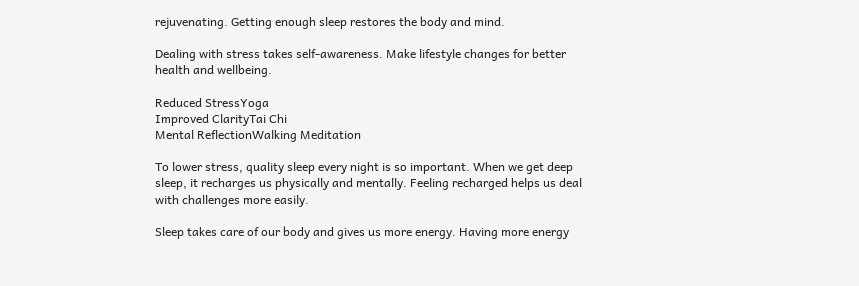rejuvenating. Getting enough sleep restores the body and mind.

Dealing with stress takes self-awareness. Make lifestyle changes for better health and wellbeing.

Reduced StressYoga
Improved ClarityTai Chi
Mental ReflectionWalking Meditation

To lower stress, quality sleep every night is so important. When we get deep sleep, it recharges us physically and mentally. Feeling recharged helps us deal with challenges more easily.

Sleep takes care of our body and gives us more energy. Having more energy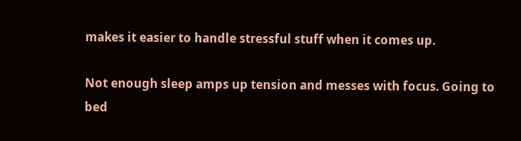makes it easier to handle stressful stuff when it comes up.

Not enough sleep amps up tension and messes with focus. Going to bed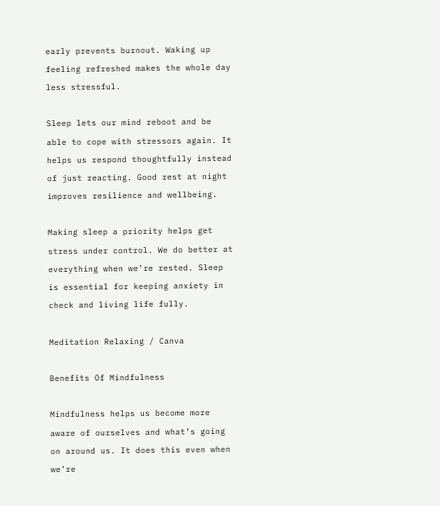early prevents burnout. Waking up feeling refreshed makes the whole day less stressful.

Sleep lets our mind reboot and be able to cope with stressors again. It helps us respond thoughtfully instead of just reacting. Good rest at night improves resilience and wellbeing.

Making sleep a priority helps get stress under control. We do better at everything when we’re rested. Sleep is essential for keeping anxiety in check and living life fully.

Meditation Relaxing / Canva

Benefits Of Mindfulness

Mindfulness helps us become more aware of ourselves and what’s going on around us. It does this even when we’re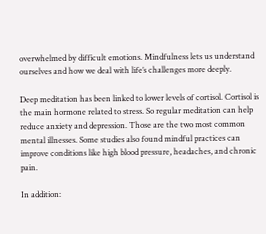overwhelmed by difficult emotions. Mindfulness lets us understand ourselves and how we deal with life’s challenges more deeply.

Deep meditation has been linked to lower levels of cortisol. Cortisol is the main hormone related to stress. So regular meditation can help reduce anxiety and depression. Those are the two most common mental illnesses. Some studies also found mindful practices can improve conditions like high blood pressure, headaches, and chronic pain.

In addition: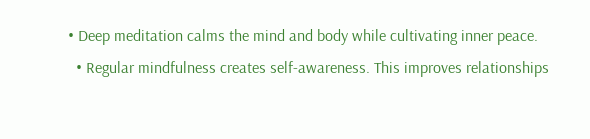• Deep meditation calms the mind and body while cultivating inner peace.
  • Regular mindfulness creates self-awareness. This improves relationships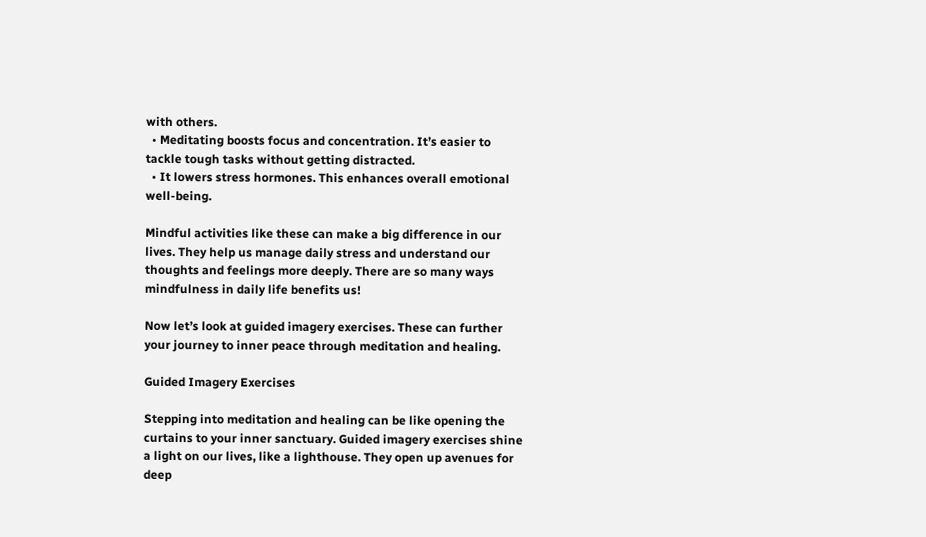with others.
  • Meditating boosts focus and concentration. It’s easier to tackle tough tasks without getting distracted.
  • It lowers stress hormones. This enhances overall emotional well-being.

Mindful activities like these can make a big difference in our lives. They help us manage daily stress and understand our thoughts and feelings more deeply. There are so many ways mindfulness in daily life benefits us!

Now let’s look at guided imagery exercises. These can further your journey to inner peace through meditation and healing.

Guided Imagery Exercises

Stepping into meditation and healing can be like opening the curtains to your inner sanctuary. Guided imagery exercises shine a light on our lives, like a lighthouse. They open up avenues for deep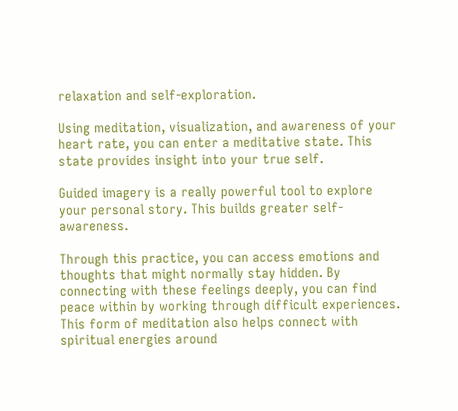relaxation and self-exploration.

Using meditation, visualization, and awareness of your heart rate, you can enter a meditative state. This state provides insight into your true self.

Guided imagery is a really powerful tool to explore your personal story. This builds greater self-awareness.

Through this practice, you can access emotions and thoughts that might normally stay hidden. By connecting with these feelings deeply, you can find peace within by working through difficult experiences. This form of meditation also helps connect with spiritual energies around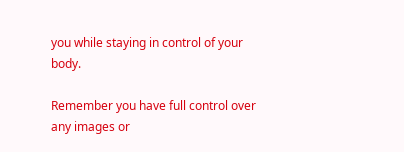you while staying in control of your body.

Remember you have full control over any images or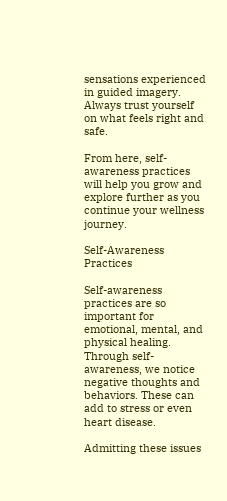sensations experienced in guided imagery. Always trust yourself on what feels right and safe.

From here, self-awareness practices will help you grow and explore further as you continue your wellness journey.

Self-Awareness Practices

Self-awareness practices are so important for emotional, mental, and physical healing. Through self-awareness, we notice negative thoughts and behaviors. These can add to stress or even heart disease.

Admitting these issues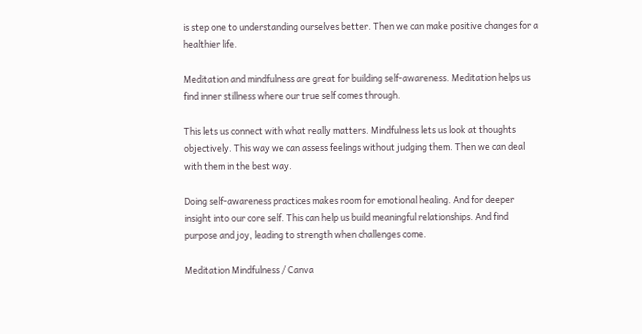is step one to understanding ourselves better. Then we can make positive changes for a healthier life.

Meditation and mindfulness are great for building self-awareness. Meditation helps us find inner stillness where our true self comes through.

This lets us connect with what really matters. Mindfulness lets us look at thoughts objectively. This way we can assess feelings without judging them. Then we can deal with them in the best way.

Doing self-awareness practices makes room for emotional healing. And for deeper insight into our core self. This can help us build meaningful relationships. And find purpose and joy, leading to strength when challenges come.

Meditation Mindfulness / Canva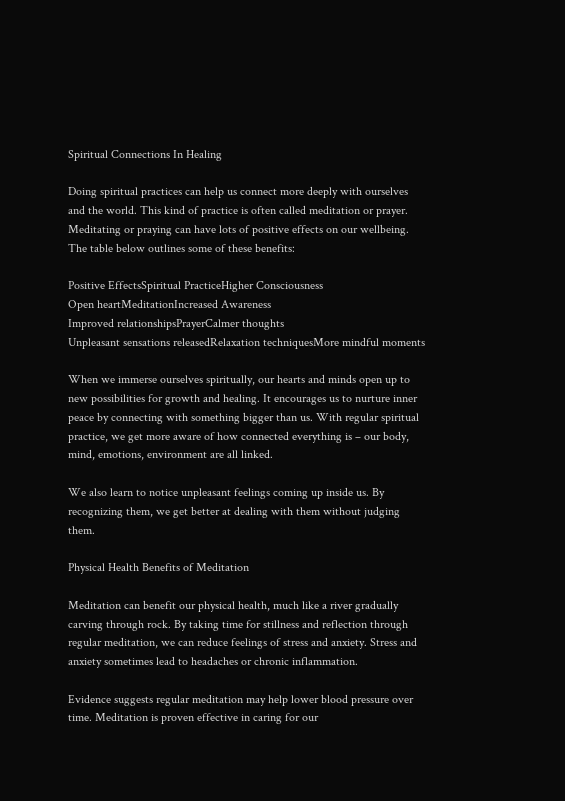Spiritual Connections In Healing

Doing spiritual practices can help us connect more deeply with ourselves and the world. This kind of practice is often called meditation or prayer. Meditating or praying can have lots of positive effects on our wellbeing. The table below outlines some of these benefits:

Positive EffectsSpiritual PracticeHigher Consciousness
Open heartMeditationIncreased Awareness
Improved relationshipsPrayerCalmer thoughts
Unpleasant sensations releasedRelaxation techniquesMore mindful moments

When we immerse ourselves spiritually, our hearts and minds open up to new possibilities for growth and healing. It encourages us to nurture inner peace by connecting with something bigger than us. With regular spiritual practice, we get more aware of how connected everything is – our body, mind, emotions, environment are all linked.

We also learn to notice unpleasant feelings coming up inside us. By recognizing them, we get better at dealing with them without judging them.

Physical Health Benefits of Meditation

Meditation can benefit our physical health, much like a river gradually carving through rock. By taking time for stillness and reflection through regular meditation, we can reduce feelings of stress and anxiety. Stress and anxiety sometimes lead to headaches or chronic inflammation.

Evidence suggests regular meditation may help lower blood pressure over time. Meditation is proven effective in caring for our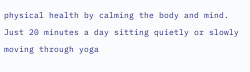physical health by calming the body and mind. Just 20 minutes a day sitting quietly or slowly moving through yoga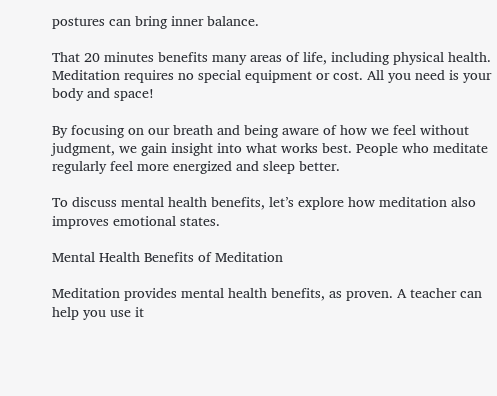postures can bring inner balance.

That 20 minutes benefits many areas of life, including physical health. Meditation requires no special equipment or cost. All you need is your body and space!

By focusing on our breath and being aware of how we feel without judgment, we gain insight into what works best. People who meditate regularly feel more energized and sleep better.

To discuss mental health benefits, let’s explore how meditation also improves emotional states.

Mental Health Benefits of Meditation

Meditation provides mental health benefits, as proven. A teacher can help you use it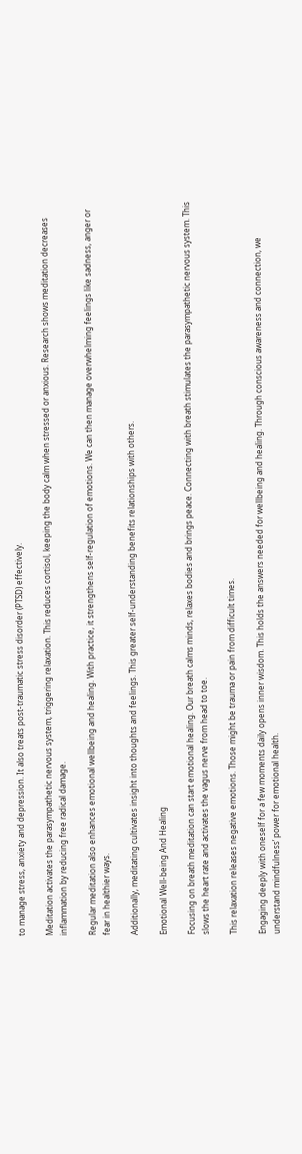to manage stress, anxiety and depression. It also treats post-traumatic stress disorder (PTSD) effectively.

Meditation activates the parasympathetic nervous system, triggering relaxation. This reduces cortisol, keeping the body calm when stressed or anxious. Research shows meditation decreases inflammation by reducing free radical damage.

Regular meditation also enhances emotional wellbeing and healing. With practice, it strengthens self-regulation of emotions. We can then manage overwhelming feelings like sadness, anger or fear in healthier ways.

Additionally, meditating cultivates insight into thoughts and feelings. This greater self-understanding benefits relationships with others.

Emotional Well-being And Healing

Focusing on breath meditation can start emotional healing. Our breath calms minds, relaxes bodies and brings peace. Connecting with breath stimulates the parasympathetic nervous system. This slows the heart rate and activates the vagus nerve from head to toe.

This relaxation releases negative emotions. Those might be trauma or pain from difficult times.

Engaging deeply with oneself for a few moments daily opens inner wisdom. This holds the answers needed for wellbeing and healing. Through conscious awareness and connection, we understand mindfulness’ power for emotional health.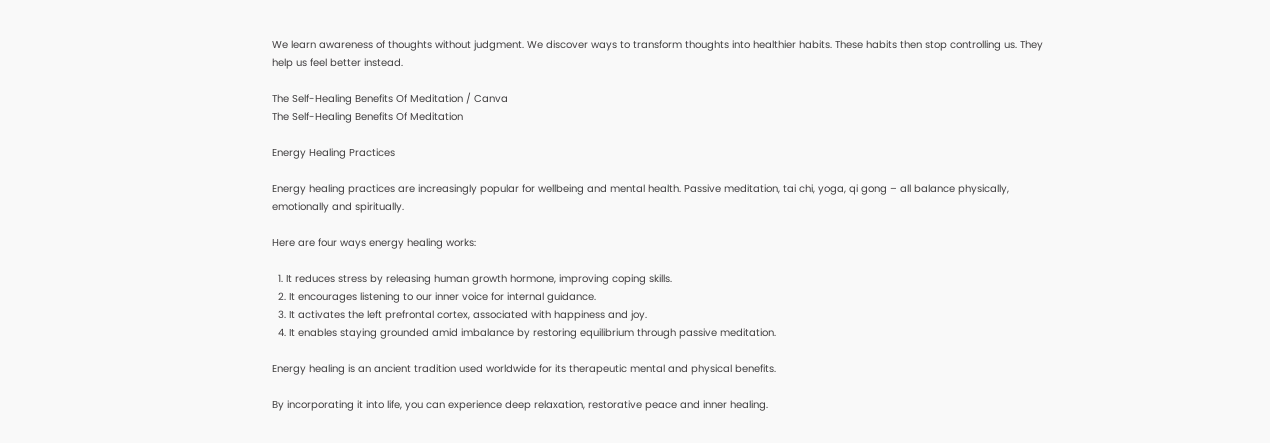We learn awareness of thoughts without judgment. We discover ways to transform thoughts into healthier habits. These habits then stop controlling us. They help us feel better instead.

The Self-Healing Benefits Of Meditation / Canva
The Self-Healing Benefits Of Meditation

Energy Healing Practices

Energy healing practices are increasingly popular for wellbeing and mental health. Passive meditation, tai chi, yoga, qi gong – all balance physically, emotionally and spiritually.

Here are four ways energy healing works:

  1. It reduces stress by releasing human growth hormone, improving coping skills.
  2. It encourages listening to our inner voice for internal guidance.
  3. It activates the left prefrontal cortex, associated with happiness and joy.
  4. It enables staying grounded amid imbalance by restoring equilibrium through passive meditation.

Energy healing is an ancient tradition used worldwide for its therapeutic mental and physical benefits.

By incorporating it into life, you can experience deep relaxation, restorative peace and inner healing.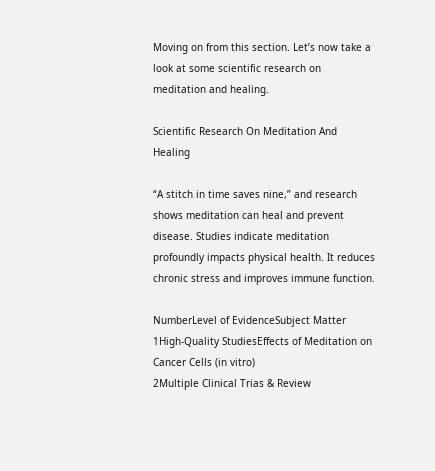Moving on from this section. Let’s now take a look at some scientific research on meditation and healing.

Scientific Research On Meditation And Healing

“A stitch in time saves nine,” and research shows meditation can heal and prevent disease. Studies indicate meditation profoundly impacts physical health. It reduces chronic stress and improves immune function.

NumberLevel of EvidenceSubject Matter
1High-Quality StudiesEffects of Meditation on Cancer Cells (in vitro)
2Multiple Clinical Trias & Review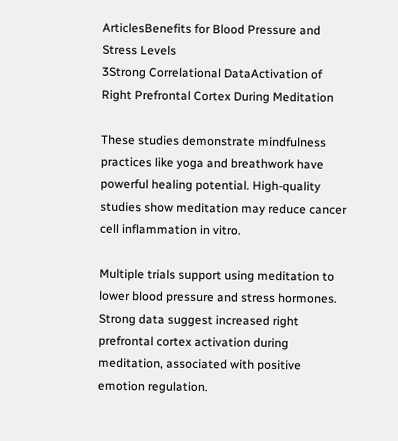ArticlesBenefits for Blood Pressure and Stress Levels
3Strong Correlational DataActivation of Right Prefrontal Cortex During Meditation

These studies demonstrate mindfulness practices like yoga and breathwork have powerful healing potential. High-quality studies show meditation may reduce cancer cell inflammation in vitro.

Multiple trials support using meditation to lower blood pressure and stress hormones. Strong data suggest increased right prefrontal cortex activation during meditation, associated with positive emotion regulation.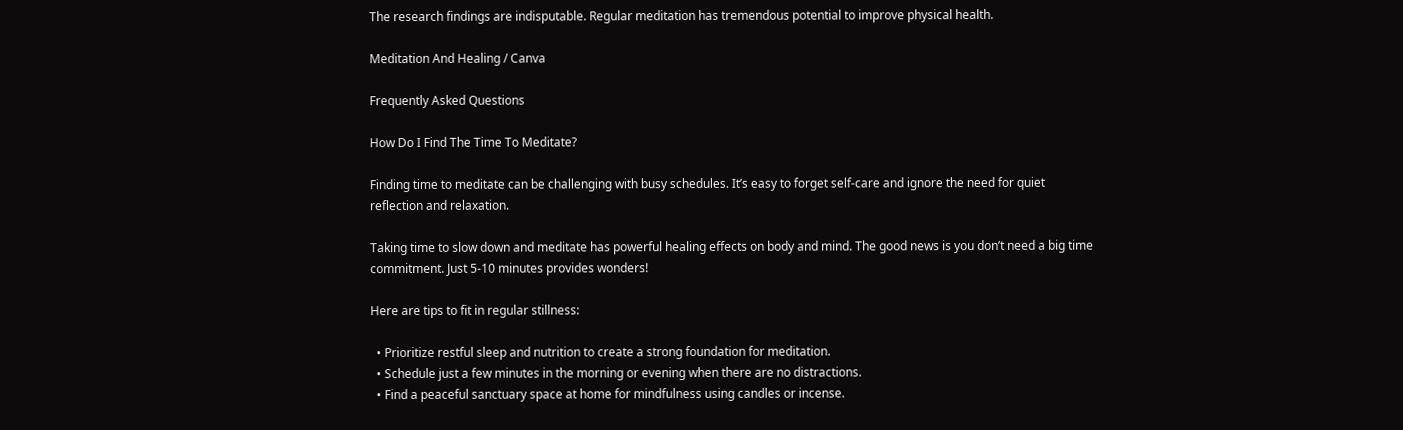The research findings are indisputable. Regular meditation has tremendous potential to improve physical health.

Meditation And Healing / Canva

Frequently Asked Questions

How Do I Find The Time To Meditate?

Finding time to meditate can be challenging with busy schedules. It’s easy to forget self-care and ignore the need for quiet reflection and relaxation.

Taking time to slow down and meditate has powerful healing effects on body and mind. The good news is you don’t need a big time commitment. Just 5-10 minutes provides wonders!

Here are tips to fit in regular stillness:

  • Prioritize restful sleep and nutrition to create a strong foundation for meditation.
  • Schedule just a few minutes in the morning or evening when there are no distractions.
  • Find a peaceful sanctuary space at home for mindfulness using candles or incense.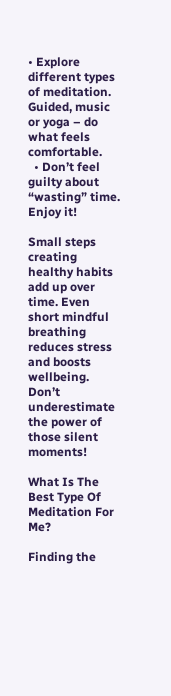• Explore different types of meditation. Guided, music or yoga – do what feels comfortable.
  • Don’t feel guilty about “wasting” time. Enjoy it!

Small steps creating healthy habits add up over time. Even short mindful breathing reduces stress and boosts wellbeing. Don’t underestimate the power of those silent moments!

What Is The Best Type Of Meditation For Me?

Finding the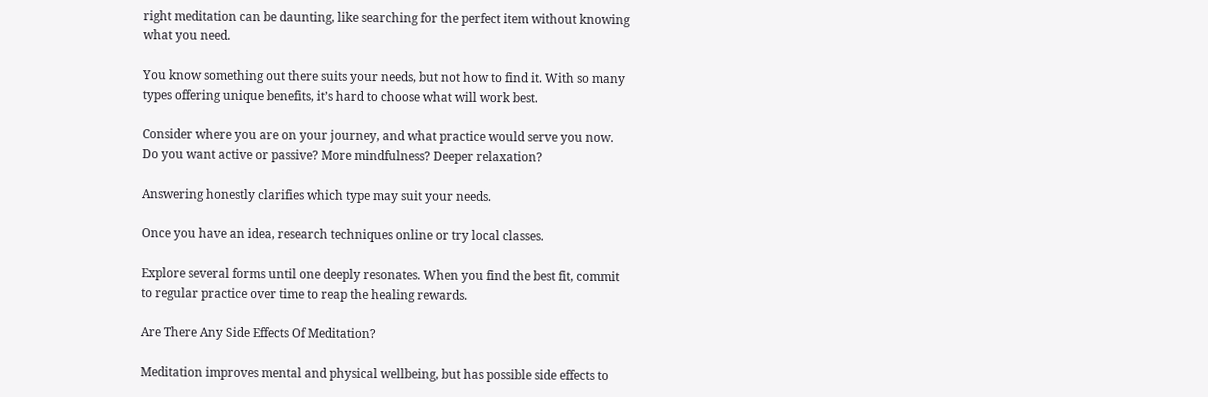right meditation can be daunting, like searching for the perfect item without knowing what you need.

You know something out there suits your needs, but not how to find it. With so many types offering unique benefits, it’s hard to choose what will work best.

Consider where you are on your journey, and what practice would serve you now. Do you want active or passive? More mindfulness? Deeper relaxation?

Answering honestly clarifies which type may suit your needs.

Once you have an idea, research techniques online or try local classes.

Explore several forms until one deeply resonates. When you find the best fit, commit to regular practice over time to reap the healing rewards.

Are There Any Side Effects Of Meditation?

Meditation improves mental and physical wellbeing, but has possible side effects to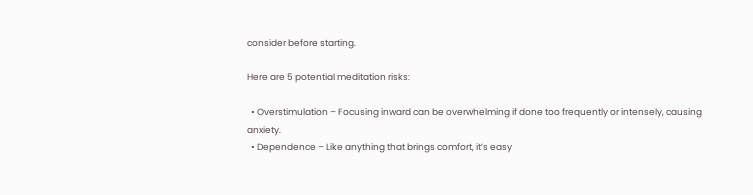consider before starting.

Here are 5 potential meditation risks:

  • Overstimulation – Focusing inward can be overwhelming if done too frequently or intensely, causing anxiety.
  • Dependence – Like anything that brings comfort, it’s easy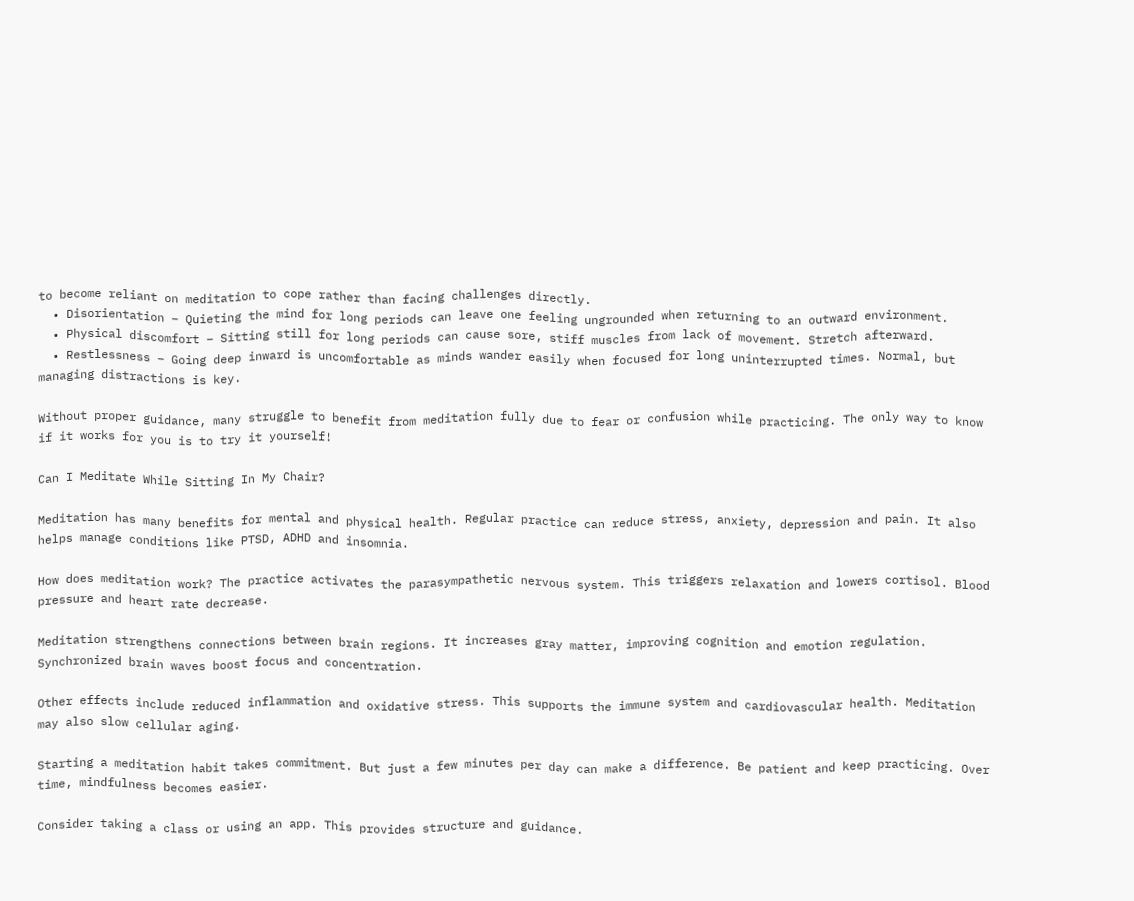to become reliant on meditation to cope rather than facing challenges directly.
  • Disorientation – Quieting the mind for long periods can leave one feeling ungrounded when returning to an outward environment.
  • Physical discomfort – Sitting still for long periods can cause sore, stiff muscles from lack of movement. Stretch afterward.
  • Restlessness – Going deep inward is uncomfortable as minds wander easily when focused for long uninterrupted times. Normal, but managing distractions is key.

Without proper guidance, many struggle to benefit from meditation fully due to fear or confusion while practicing. The only way to know if it works for you is to try it yourself!

Can I Meditate While Sitting In My Chair?

Meditation has many benefits for mental and physical health. Regular practice can reduce stress, anxiety, depression and pain. It also helps manage conditions like PTSD, ADHD and insomnia.

How does meditation work? The practice activates the parasympathetic nervous system. This triggers relaxation and lowers cortisol. Blood pressure and heart rate decrease.

Meditation strengthens connections between brain regions. It increases gray matter, improving cognition and emotion regulation. Synchronized brain waves boost focus and concentration.

Other effects include reduced inflammation and oxidative stress. This supports the immune system and cardiovascular health. Meditation may also slow cellular aging.

Starting a meditation habit takes commitment. But just a few minutes per day can make a difference. Be patient and keep practicing. Over time, mindfulness becomes easier.

Consider taking a class or using an app. This provides structure and guidance.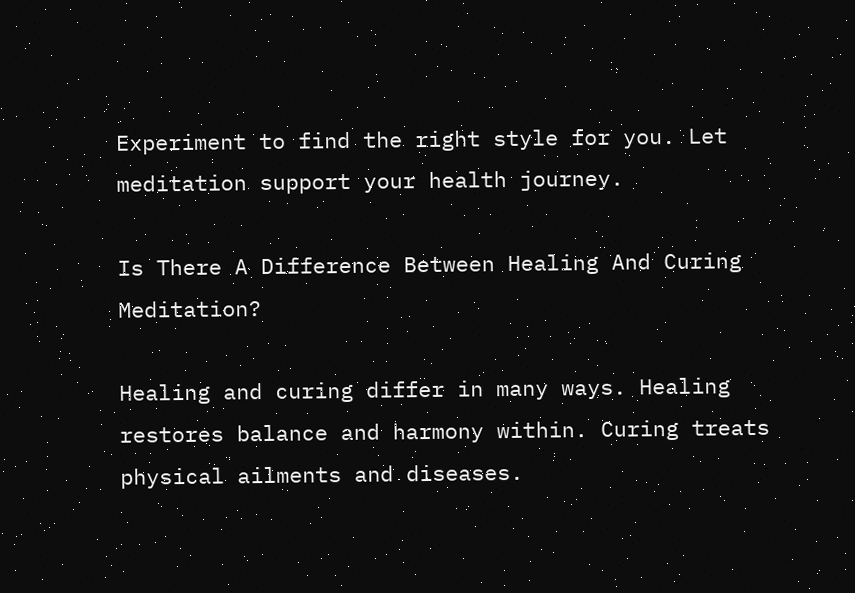Experiment to find the right style for you. Let meditation support your health journey.

Is There A Difference Between Healing And Curing Meditation?

Healing and curing differ in many ways. Healing restores balance and harmony within. Curing treats physical ailments and diseases.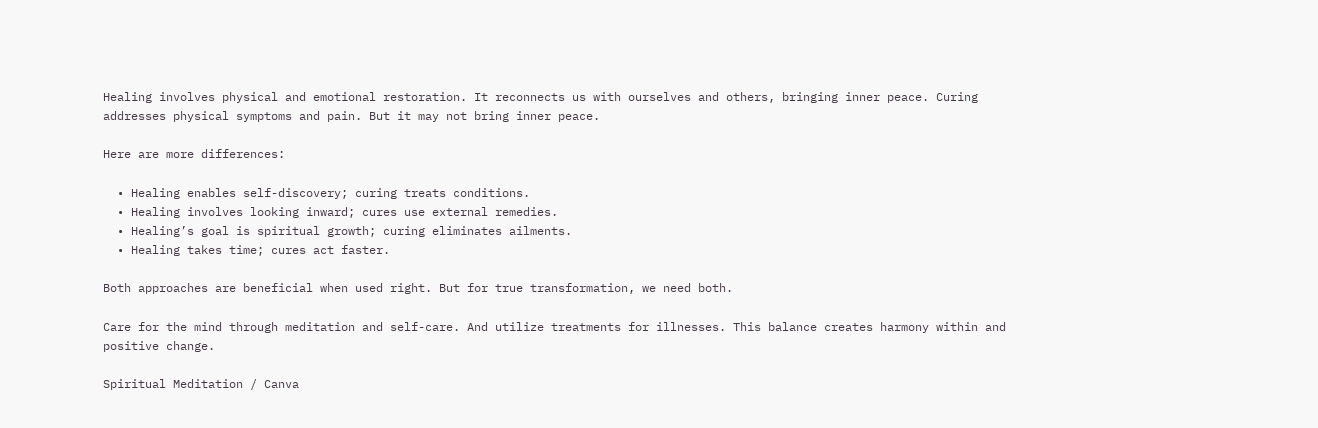Healing involves physical and emotional restoration. It reconnects us with ourselves and others, bringing inner peace. Curing addresses physical symptoms and pain. But it may not bring inner peace.

Here are more differences:

  • Healing enables self-discovery; curing treats conditions.
  • Healing involves looking inward; cures use external remedies.
  • Healing’s goal is spiritual growth; curing eliminates ailments.
  • Healing takes time; cures act faster.

Both approaches are beneficial when used right. But for true transformation, we need both.

Care for the mind through meditation and self-care. And utilize treatments for illnesses. This balance creates harmony within and positive change.

Spiritual Meditation / Canva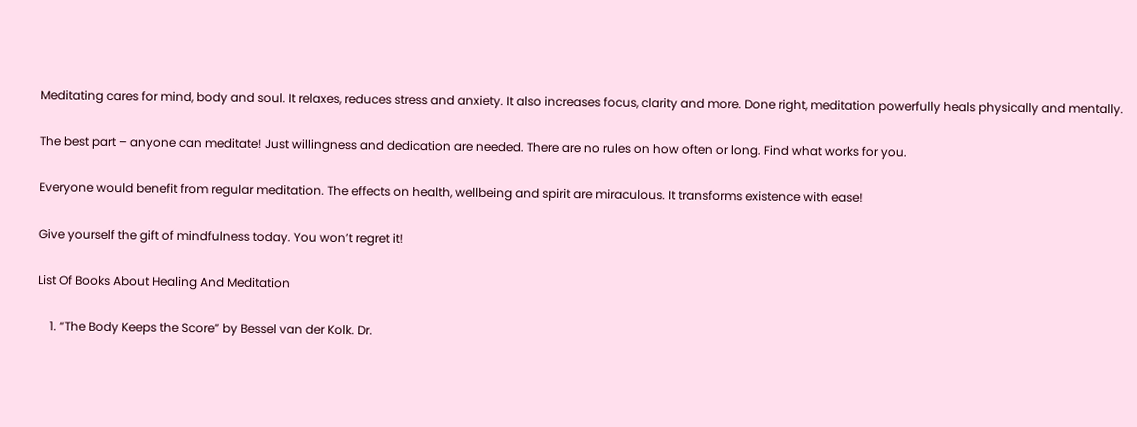Meditating cares for mind, body and soul. It relaxes, reduces stress and anxiety. It also increases focus, clarity and more. Done right, meditation powerfully heals physically and mentally.

The best part – anyone can meditate! Just willingness and dedication are needed. There are no rules on how often or long. Find what works for you.

Everyone would benefit from regular meditation. The effects on health, wellbeing and spirit are miraculous. It transforms existence with ease!

Give yourself the gift of mindfulness today. You won’t regret it!

List Of Books About Healing And Meditation

    1. “The Body Keeps the Score” by Bessel van der Kolk. Dr.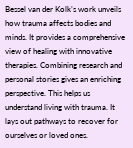Bessel van der Kolk’s work unveils how trauma affects bodies and minds. It provides a comprehensive view of healing with innovative therapies. Combining research and personal stories gives an enriching perspective. This helps us understand living with trauma. It lays out pathways to recover for ourselves or loved ones.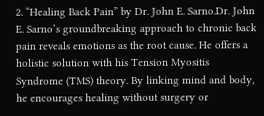2. “Healing Back Pain” by Dr. John E. Sarno.Dr. John E. Sarno’s groundbreaking approach to chronic back pain reveals emotions as the root cause. He offers a holistic solution with his Tension Myositis Syndrome (TMS) theory. By linking mind and body, he encourages healing without surgery or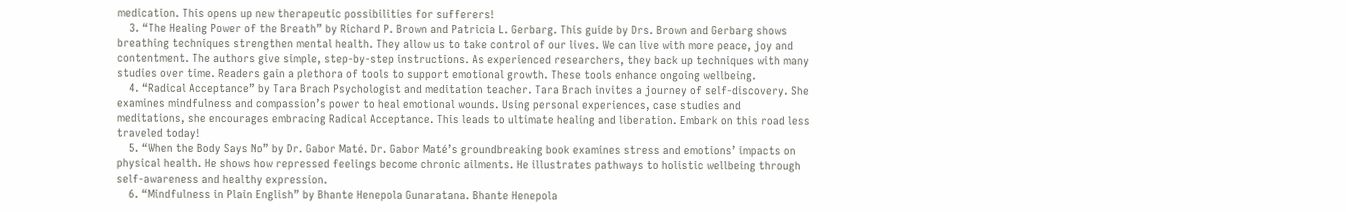medication. This opens up new therapeutic possibilities for sufferers!
    3. “The Healing Power of the Breath” by Richard P. Brown and Patricia L. Gerbarg. This guide by Drs. Brown and Gerbarg shows breathing techniques strengthen mental health. They allow us to take control of our lives. We can live with more peace, joy and contentment. The authors give simple, step-by-step instructions. As experienced researchers, they back up techniques with many studies over time. Readers gain a plethora of tools to support emotional growth. These tools enhance ongoing wellbeing.
    4. “Radical Acceptance” by Tara Brach Psychologist and meditation teacher. Tara Brach invites a journey of self-discovery. She examines mindfulness and compassion’s power to heal emotional wounds. Using personal experiences, case studies and meditations, she encourages embracing Radical Acceptance. This leads to ultimate healing and liberation. Embark on this road less traveled today!
    5. “When the Body Says No” by Dr. Gabor Maté. Dr. Gabor Maté’s groundbreaking book examines stress and emotions’ impacts on physical health. He shows how repressed feelings become chronic ailments. He illustrates pathways to holistic wellbeing through self-awareness and healthy expression.
    6. “Mindfulness in Plain English” by Bhante Henepola Gunaratana. Bhante Henepola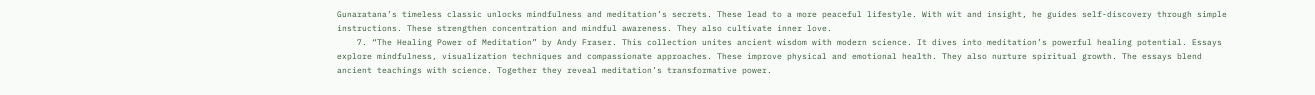Gunaratana’s timeless classic unlocks mindfulness and meditation’s secrets. These lead to a more peaceful lifestyle. With wit and insight, he guides self-discovery through simple instructions. These strengthen concentration and mindful awareness. They also cultivate inner love.
    7. “The Healing Power of Meditation” by Andy Fraser. This collection unites ancient wisdom with modern science. It dives into meditation’s powerful healing potential. Essays explore mindfulness, visualization techniques and compassionate approaches. These improve physical and emotional health. They also nurture spiritual growth. The essays blend ancient teachings with science. Together they reveal meditation’s transformative power.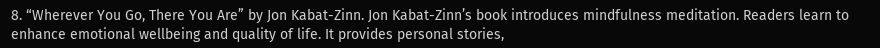8. “Wherever You Go, There You Are” by Jon Kabat-Zinn. Jon Kabat-Zinn’s book introduces mindfulness meditation. Readers learn to enhance emotional wellbeing and quality of life. It provides personal stories,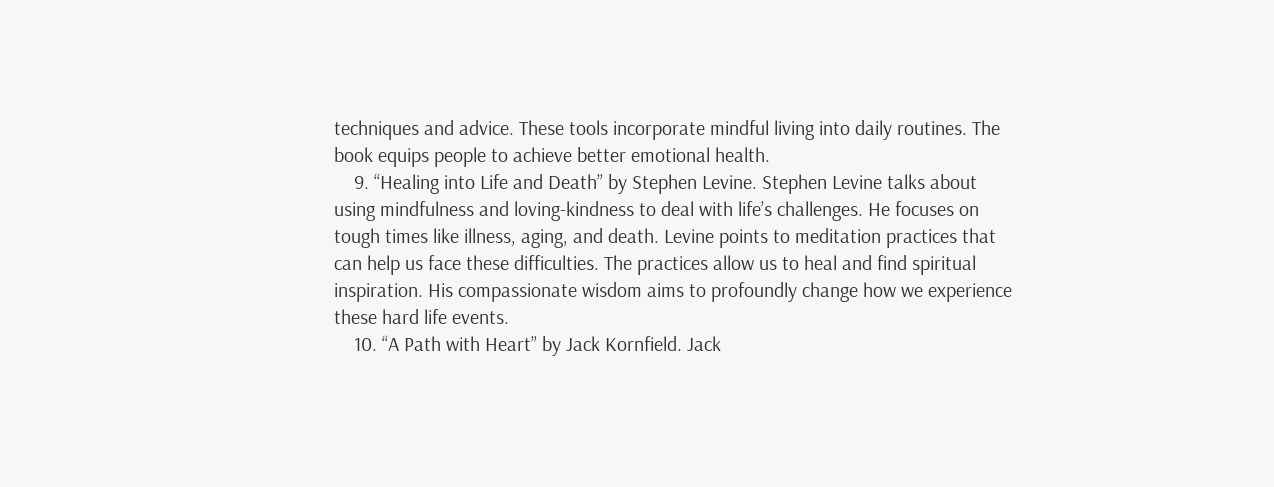techniques and advice. These tools incorporate mindful living into daily routines. The book equips people to achieve better emotional health.
    9. “Healing into Life and Death” by Stephen Levine. Stephen Levine talks about using mindfulness and loving-kindness to deal with life’s challenges. He focuses on tough times like illness, aging, and death. Levine points to meditation practices that can help us face these difficulties. The practices allow us to heal and find spiritual inspiration. His compassionate wisdom aims to profoundly change how we experience these hard life events.
    10. “A Path with Heart” by Jack Kornfield. Jack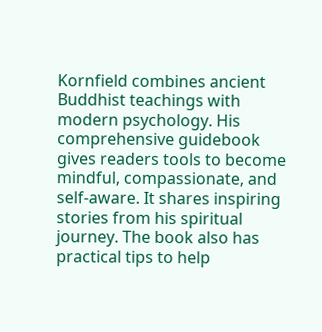Kornfield combines ancient Buddhist teachings with modern psychology. His comprehensive guidebook gives readers tools to become mindful, compassionate, and self-aware. It shares inspiring stories from his spiritual journey. The book also has practical tips to help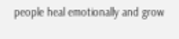people heal emotionally and grow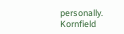personally. Kornfield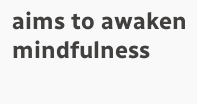aims to awaken mindfulness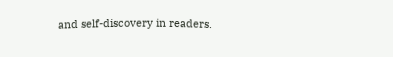and self-discovery in readers.